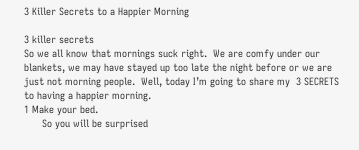3 Killer Secrets to a Happier Morning

3 killer secrets
So we all know that mornings suck right.  We are comfy under our blankets, we may have stayed up too late the night before or we are just not morning people.  Well, today I’m going to share my  3 SECRETS to having a happier morning.
1 Make your bed.
      So you will be surprised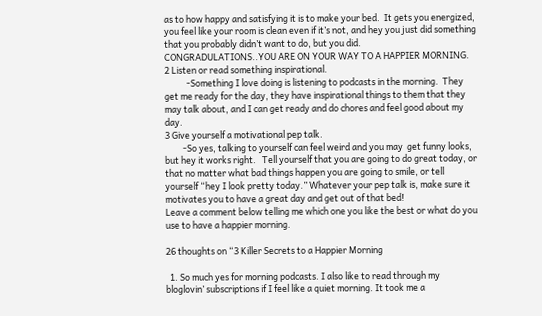as to how happy and satisfying it is to make your bed.  It gets you energized, you feel like your room is clean even if it’s not, and hey you just did something that you probably didn’t want to do, but you did.  CONGRADULATIONS..YOU ARE ON YOUR WAY TO A HAPPIER MORNING.
2 Listen or read something inspirational.
           -Something I love doing is listening to podcasts in the morning.  They get me ready for the day, they have inspirational things to them that they may talk about, and I can get ready and do chores and feel good about my day.
3 Give yourself a motivational pep talk.
         -So yes, talking to yourself can feel weird and you may  get funny looks, but hey it works right.   Tell yourself that you are going to do great today, or that no matter what bad things happen you are going to smile, or tell yourself “hey I look pretty today.” Whatever your pep talk is, make sure it motivates you to have a great day and get out of that bed!
Leave a comment below telling me which one you like the best or what do you use to have a happier morning.

26 thoughts on “3 Killer Secrets to a Happier Morning

  1. So much yes for morning podcasts. I also like to read through my bloglovin’ subscriptions if I feel like a quiet morning. It took me a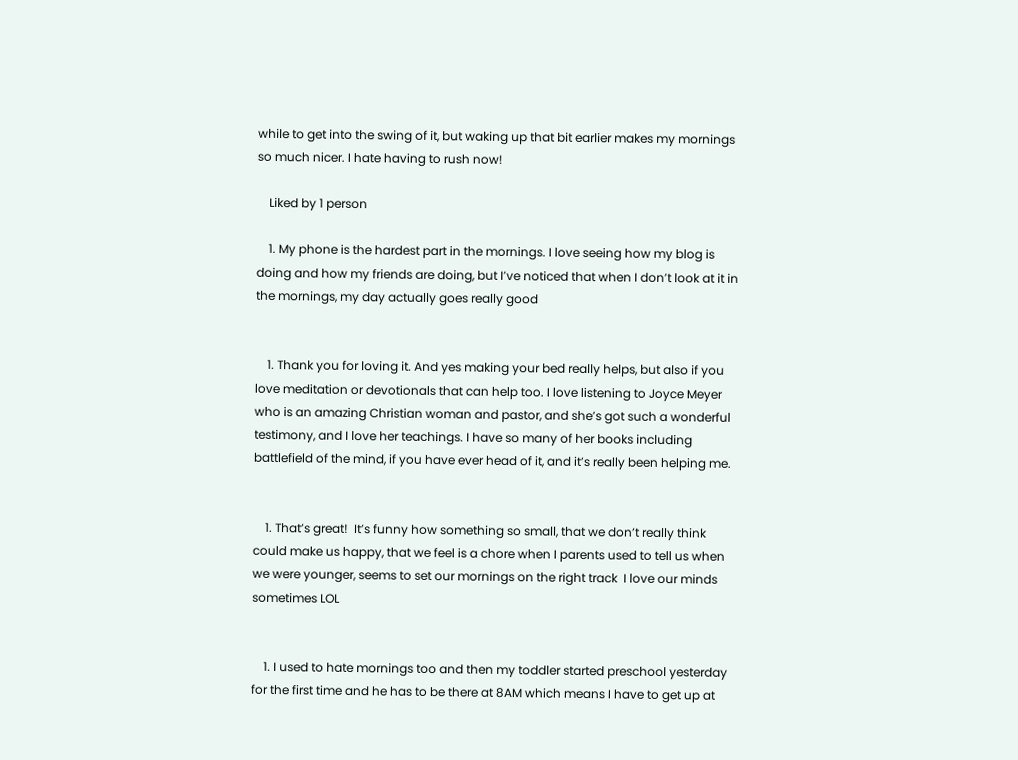while to get into the swing of it, but waking up that bit earlier makes my mornings so much nicer. I hate having to rush now!

    Liked by 1 person

    1. My phone is the hardest part in the mornings. I love seeing how my blog is doing and how my friends are doing, but I’ve noticed that when I don’t look at it in the mornings, my day actually goes really good


    1. Thank you for loving it. And yes making your bed really helps, but also if you love meditation or devotionals that can help too. I love listening to Joyce Meyer who is an amazing Christian woman and pastor, and she’s got such a wonderful testimony, and I love her teachings. I have so many of her books including battlefield of the mind, if you have ever head of it, and it’s really been helping me.


    1. That’s great!  It’s funny how something so small, that we don’t really think could make us happy, that we feel is a chore when I parents used to tell us when we were younger, seems to set our mornings on the right track  I love our minds sometimes LOL


    1. I used to hate mornings too and then my toddler started preschool yesterday for the first time and he has to be there at 8AM which means I have to get up at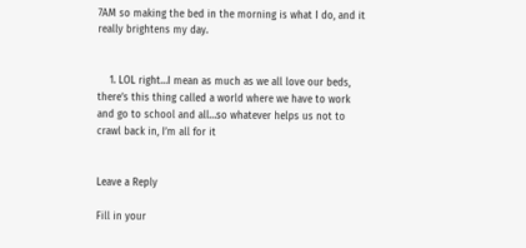7AM so making the bed in the morning is what I do, and it really brightens my day.


    1. LOL right…I mean as much as we all love our beds, there’s this thing called a world where we have to work and go to school and all…so whatever helps us not to crawl back in, I’m all for it


Leave a Reply

Fill in your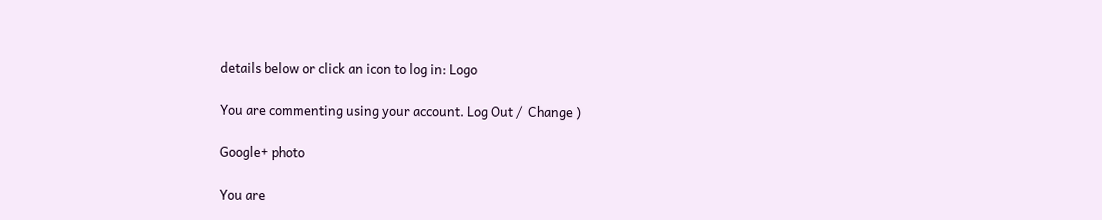details below or click an icon to log in: Logo

You are commenting using your account. Log Out /  Change )

Google+ photo

You are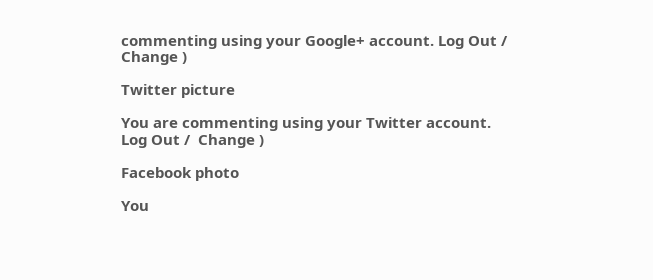commenting using your Google+ account. Log Out /  Change )

Twitter picture

You are commenting using your Twitter account. Log Out /  Change )

Facebook photo

You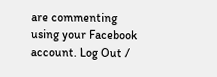are commenting using your Facebook account. Log Out /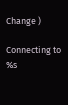Change )

Connecting to %s